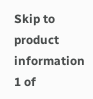Skip to product information
1 of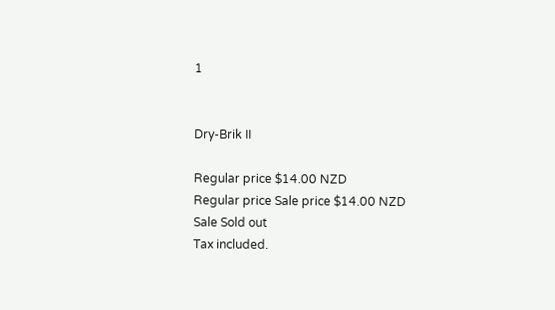1


Dry-Brik II

Regular price $14.00 NZD
Regular price Sale price $14.00 NZD
Sale Sold out
Tax included.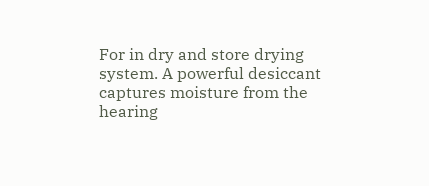For in dry and store drying system. A powerful desiccant captures moisture from the hearing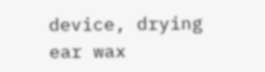device, drying ear wax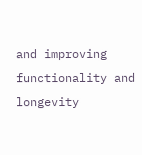and improving functionality and longevity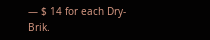— $ 14 for each Dry-Brik.